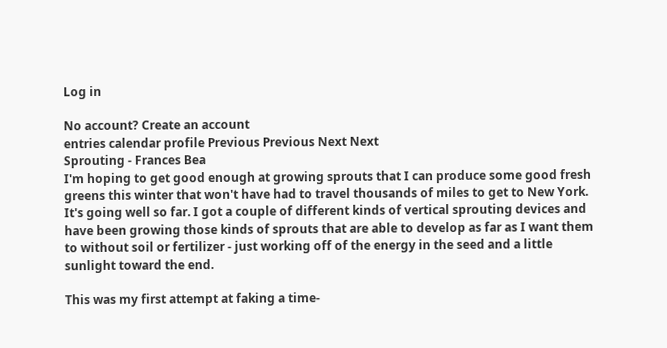Log in

No account? Create an account
entries calendar profile Previous Previous Next Next
Sprouting - Frances Bea
I'm hoping to get good enough at growing sprouts that I can produce some good fresh greens this winter that won't have had to travel thousands of miles to get to New York. It's going well so far. I got a couple of different kinds of vertical sprouting devices and have been growing those kinds of sprouts that are able to develop as far as I want them to without soil or fertilizer - just working off of the energy in the seed and a little sunlight toward the end.

This was my first attempt at faking a time-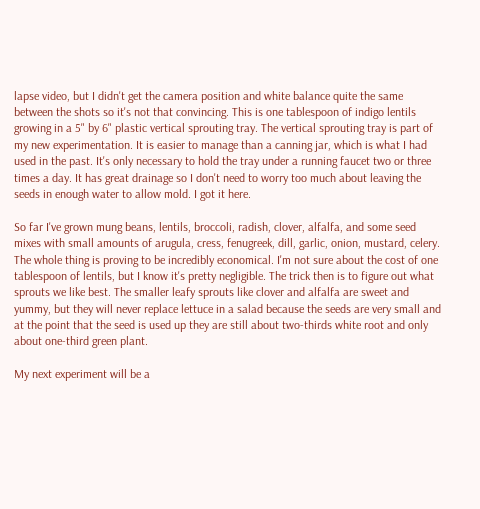lapse video, but I didn't get the camera position and white balance quite the same between the shots so it's not that convincing. This is one tablespoon of indigo lentils growing in a 5" by 6" plastic vertical sprouting tray. The vertical sprouting tray is part of my new experimentation. It is easier to manage than a canning jar, which is what I had used in the past. It's only necessary to hold the tray under a running faucet two or three times a day. It has great drainage so I don't need to worry too much about leaving the seeds in enough water to allow mold. I got it here.

So far I've grown mung beans, lentils, broccoli, radish, clover, alfalfa, and some seed mixes with small amounts of arugula, cress, fenugreek, dill, garlic, onion, mustard, celery. The whole thing is proving to be incredibly economical. I'm not sure about the cost of one tablespoon of lentils, but I know it's pretty negligible. The trick then is to figure out what sprouts we like best. The smaller leafy sprouts like clover and alfalfa are sweet and yummy, but they will never replace lettuce in a salad because the seeds are very small and at the point that the seed is used up they are still about two-thirds white root and only about one-third green plant.

My next experiment will be a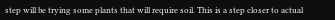step will be trying some plants that will require soil. This is a step closer to actual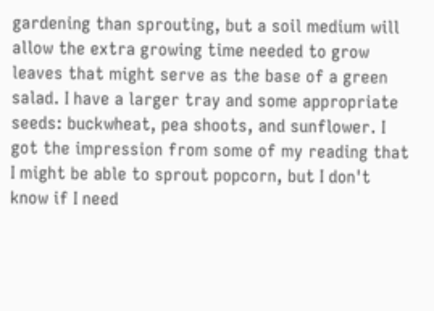gardening than sprouting, but a soil medium will allow the extra growing time needed to grow leaves that might serve as the base of a green salad. I have a larger tray and some appropriate seeds: buckwheat, pea shoots, and sunflower. I got the impression from some of my reading that I might be able to sprout popcorn, but I don't know if I need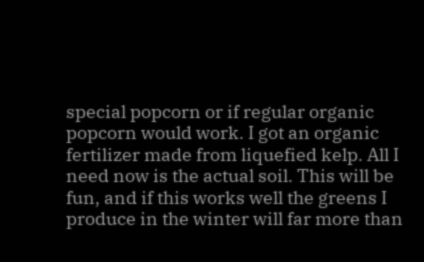special popcorn or if regular organic popcorn would work. I got an organic fertilizer made from liquefied kelp. All I need now is the actual soil. This will be fun, and if this works well the greens I produce in the winter will far more than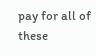pay for all of these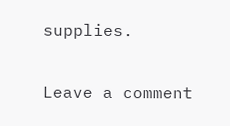supplies.


Leave a comment